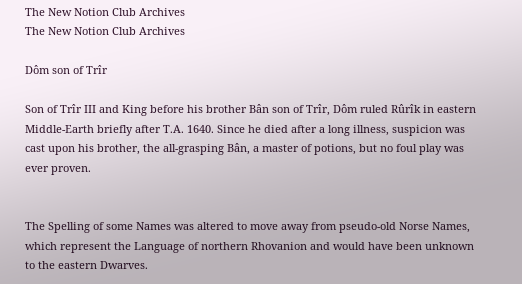The New Notion Club Archives
The New Notion Club Archives

Dôm son of Trîr

Son of Trîr III and King before his brother Bân son of Trîr, Dôm ruled Rûrîk in eastern Middle-Earth briefly after T.A. 1640. Since he died after a long illness, suspicion was cast upon his brother, the all-grasping Bân, a master of potions, but no foul play was ever proven.


The Spelling of some Names was altered to move away from pseudo-old Norse Names, which represent the Language of northern Rhovanion and would have been unknown to the eastern Dwarves.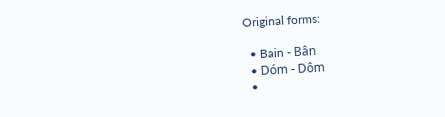Original forms:

  • Bain - Bân
  • Dóm - Dôm
  •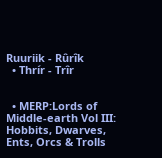Ruuriik - Rûrîk
  • Thrír - Trîr


  • MERP:Lords of Middle-earth Vol III: Hobbits, Dwarves, Ents, Orcs & Trolls